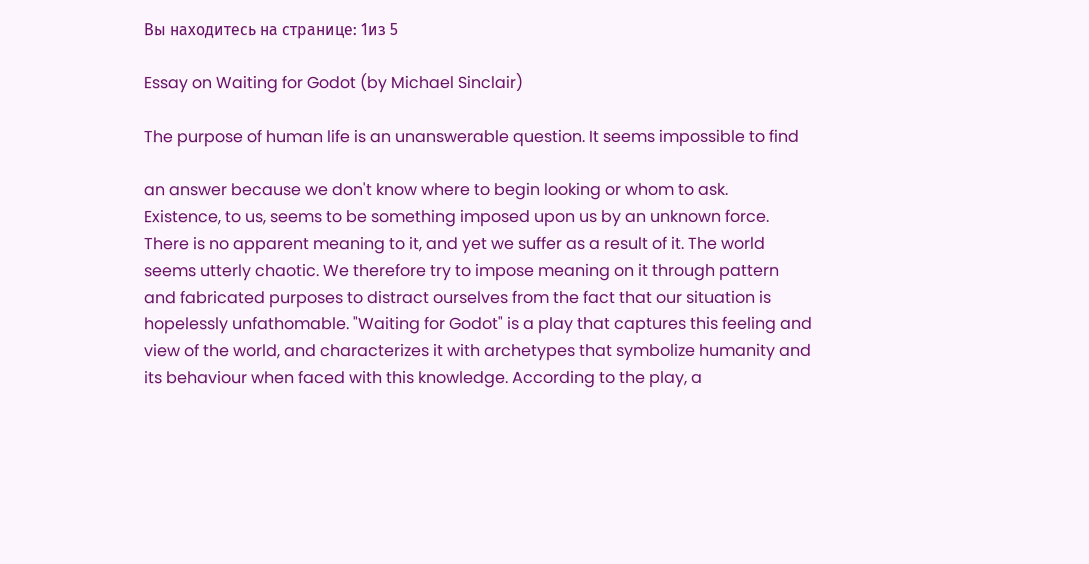Вы находитесь на странице: 1из 5

Essay on Waiting for Godot (by Michael Sinclair)

The purpose of human life is an unanswerable question. It seems impossible to find

an answer because we don't know where to begin looking or whom to ask.
Existence, to us, seems to be something imposed upon us by an unknown force.
There is no apparent meaning to it, and yet we suffer as a result of it. The world
seems utterly chaotic. We therefore try to impose meaning on it through pattern
and fabricated purposes to distract ourselves from the fact that our situation is
hopelessly unfathomable. "Waiting for Godot" is a play that captures this feeling and
view of the world, and characterizes it with archetypes that symbolize humanity and
its behaviour when faced with this knowledge. According to the play, a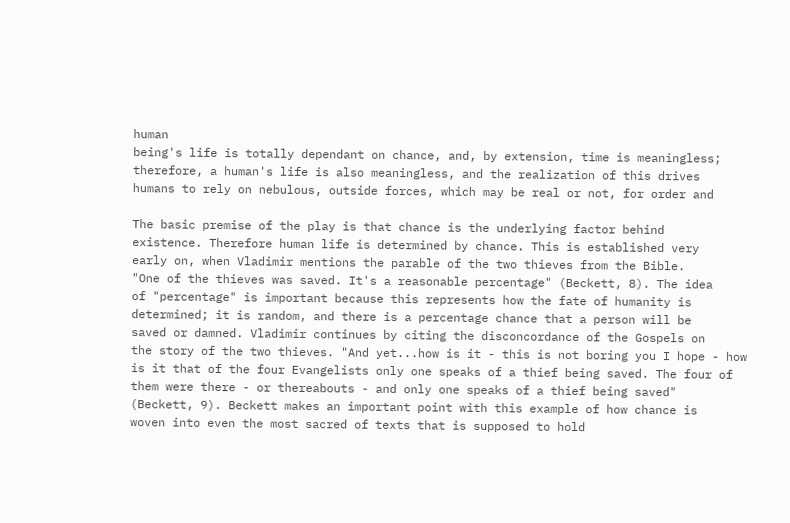human
being's life is totally dependant on chance, and, by extension, time is meaningless;
therefore, a human's life is also meaningless, and the realization of this drives
humans to rely on nebulous, outside forces, which may be real or not, for order and

The basic premise of the play is that chance is the underlying factor behind
existence. Therefore human life is determined by chance. This is established very
early on, when Vladimir mentions the parable of the two thieves from the Bible.
"One of the thieves was saved. It's a reasonable percentage" (Beckett, 8). The idea
of "percentage" is important because this represents how the fate of humanity is
determined; it is random, and there is a percentage chance that a person will be
saved or damned. Vladimir continues by citing the disconcordance of the Gospels on
the story of the two thieves. "And yet...how is it - this is not boring you I hope - how
is it that of the four Evangelists only one speaks of a thief being saved. The four of
them were there - or thereabouts - and only one speaks of a thief being saved"
(Beckett, 9). Beckett makes an important point with this example of how chance is
woven into even the most sacred of texts that is supposed to hold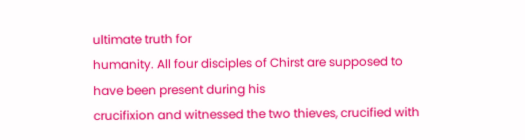ultimate truth for
humanity. All four disciples of Chirst are supposed to have been present during his
crucifixion and witnessed the two thieves, crucified with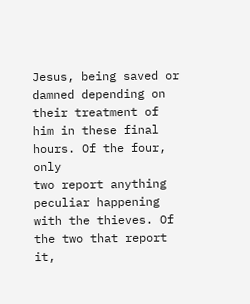Jesus, being saved or
damned depending on their treatment of him in these final hours. Of the four, only
two report anything peculiar happening with the thieves. Of the two that report it,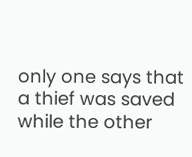only one says that a thief was saved while the other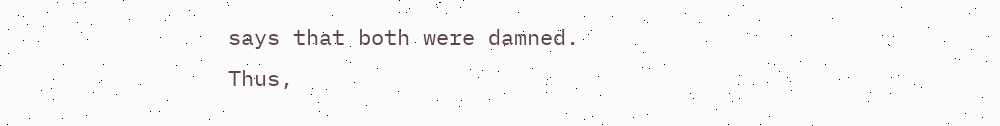says that both were damned.
Thus,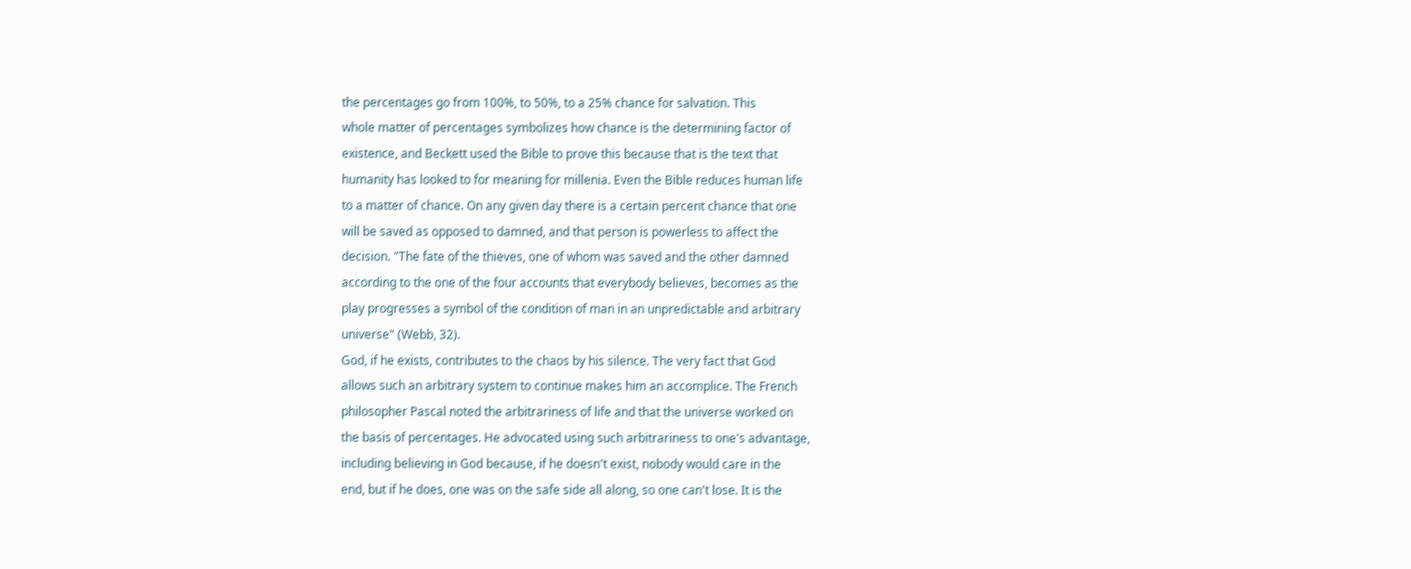the percentages go from 100%, to 50%, to a 25% chance for salvation. This
whole matter of percentages symbolizes how chance is the determining factor of
existence, and Beckett used the Bible to prove this because that is the text that
humanity has looked to for meaning for millenia. Even the Bible reduces human life
to a matter of chance. On any given day there is a certain percent chance that one
will be saved as opposed to damned, and that person is powerless to affect the
decision. "The fate of the thieves, one of whom was saved and the other damned
according to the one of the four accounts that everybody believes, becomes as the
play progresses a symbol of the condition of man in an unpredictable and arbitrary
universe" (Webb, 32).
God, if he exists, contributes to the chaos by his silence. The very fact that God
allows such an arbitrary system to continue makes him an accomplice. The French
philosopher Pascal noted the arbitrariness of life and that the universe worked on
the basis of percentages. He advocated using such arbitrariness to one's advantage,
including believing in God because, if he doesn't exist, nobody would care in the
end, but if he does, one was on the safe side all along, so one can't lose. It is the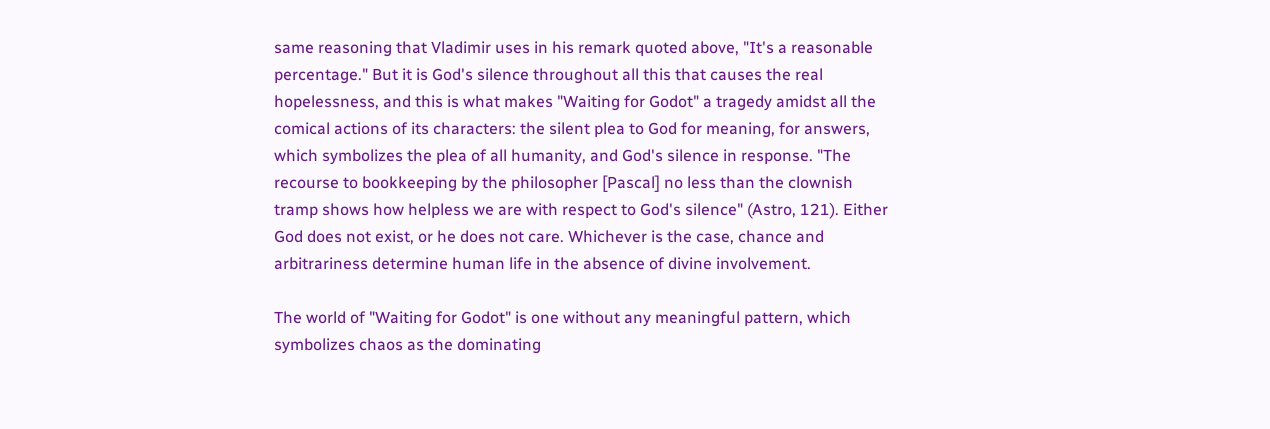same reasoning that Vladimir uses in his remark quoted above, "It's a reasonable
percentage." But it is God's silence throughout all this that causes the real
hopelessness, and this is what makes "Waiting for Godot" a tragedy amidst all the
comical actions of its characters: the silent plea to God for meaning, for answers,
which symbolizes the plea of all humanity, and God's silence in response. "The
recourse to bookkeeping by the philosopher [Pascal] no less than the clownish
tramp shows how helpless we are with respect to God's silence" (Astro, 121). Either
God does not exist, or he does not care. Whichever is the case, chance and
arbitrariness determine human life in the absence of divine involvement.

The world of "Waiting for Godot" is one without any meaningful pattern, which
symbolizes chaos as the dominating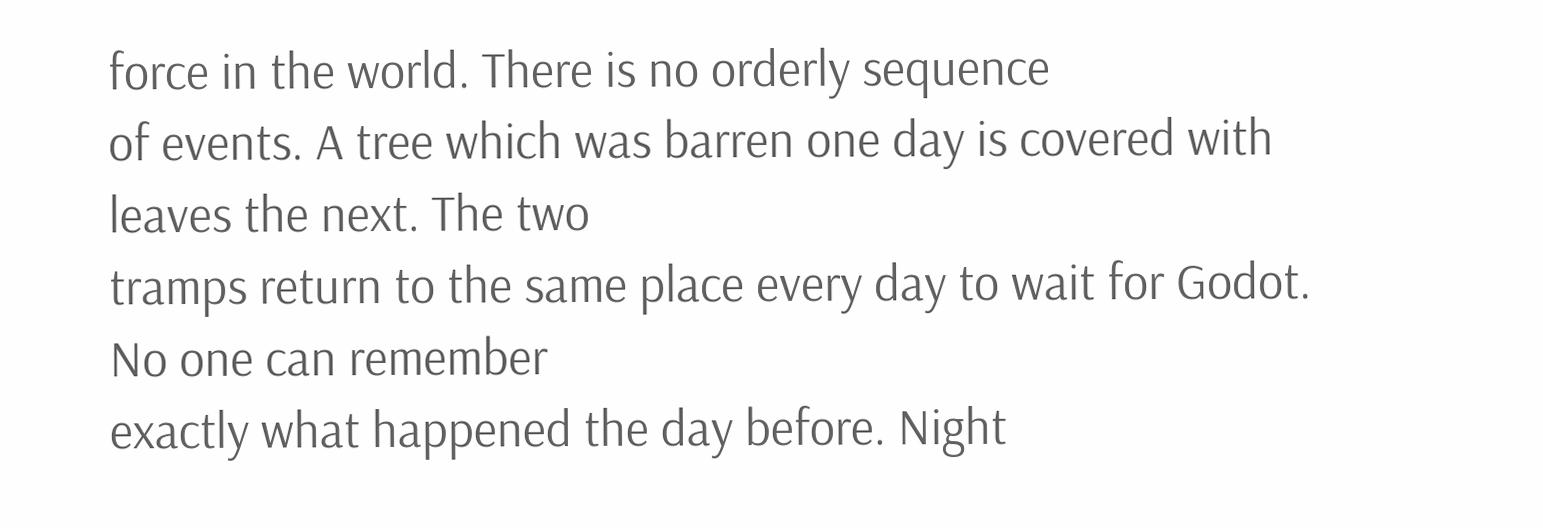force in the world. There is no orderly sequence
of events. A tree which was barren one day is covered with leaves the next. The two
tramps return to the same place every day to wait for Godot. No one can remember
exactly what happened the day before. Night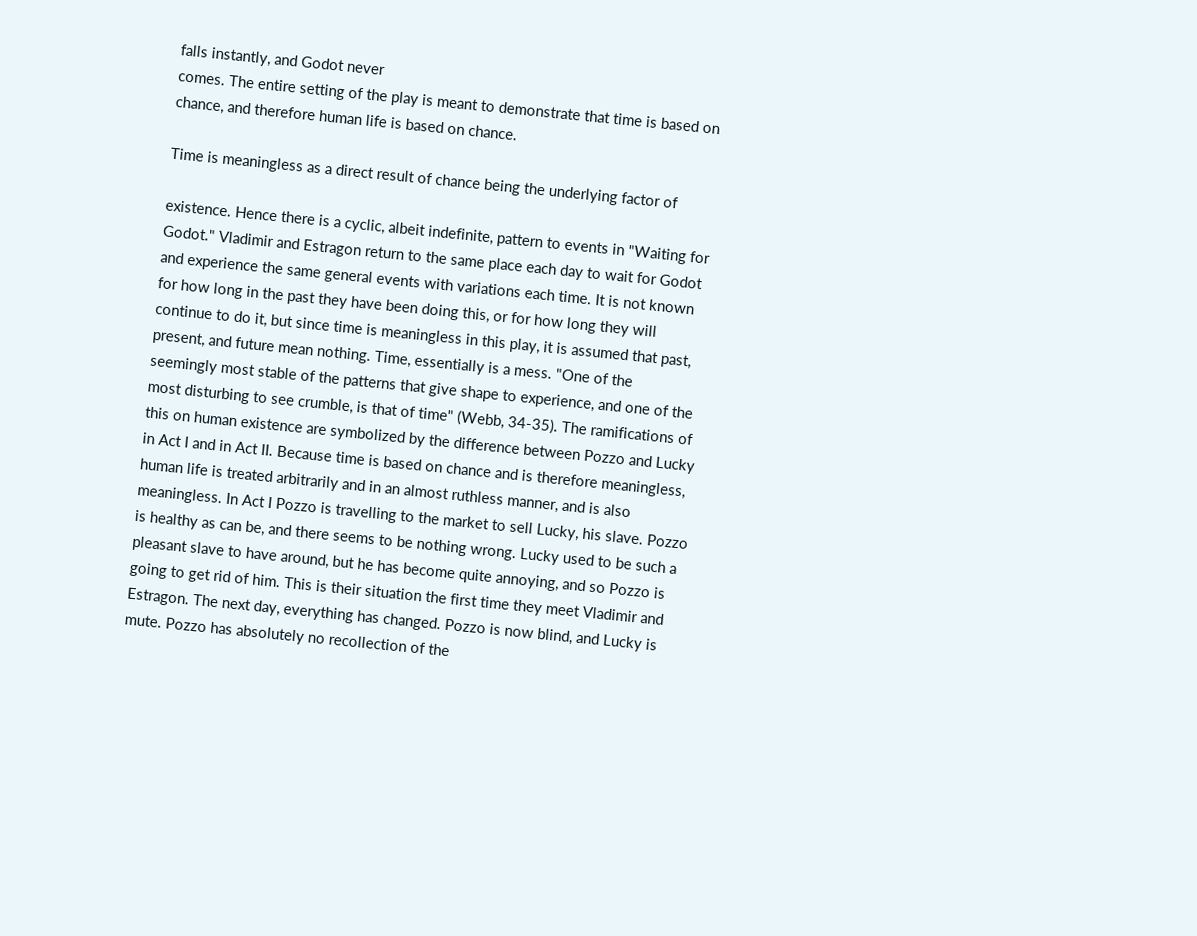falls instantly, and Godot never
comes. The entire setting of the play is meant to demonstrate that time is based on
chance, and therefore human life is based on chance.

Time is meaningless as a direct result of chance being the underlying factor of

existence. Hence there is a cyclic, albeit indefinite, pattern to events in "Waiting for
Godot." Vladimir and Estragon return to the same place each day to wait for Godot
and experience the same general events with variations each time. It is not known
for how long in the past they have been doing this, or for how long they will
continue to do it, but since time is meaningless in this play, it is assumed that past,
present, and future mean nothing. Time, essentially is a mess. "One of the
seemingly most stable of the patterns that give shape to experience, and one of the
most disturbing to see crumble, is that of time" (Webb, 34-35). The ramifications of
this on human existence are symbolized by the difference between Pozzo and Lucky
in Act I and in Act II. Because time is based on chance and is therefore meaningless,
human life is treated arbitrarily and in an almost ruthless manner, and is also
meaningless. In Act I Pozzo is travelling to the market to sell Lucky, his slave. Pozzo
is healthy as can be, and there seems to be nothing wrong. Lucky used to be such a
pleasant slave to have around, but he has become quite annoying, and so Pozzo is
going to get rid of him. This is their situation the first time they meet Vladimir and
Estragon. The next day, everything has changed. Pozzo is now blind, and Lucky is
mute. Pozzo has absolutely no recollection of the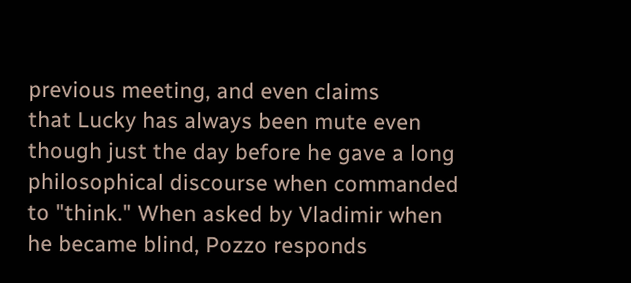previous meeting, and even claims
that Lucky has always been mute even though just the day before he gave a long
philosophical discourse when commanded to "think." When asked by Vladimir when
he became blind, Pozzo responds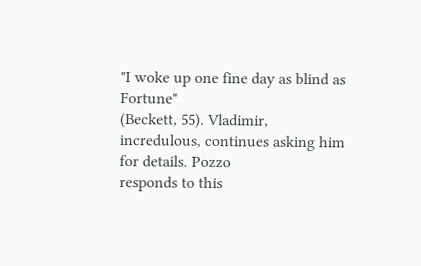"I woke up one fine day as blind as Fortune"
(Beckett, 55). Vladimir, incredulous, continues asking him for details. Pozzo
responds to this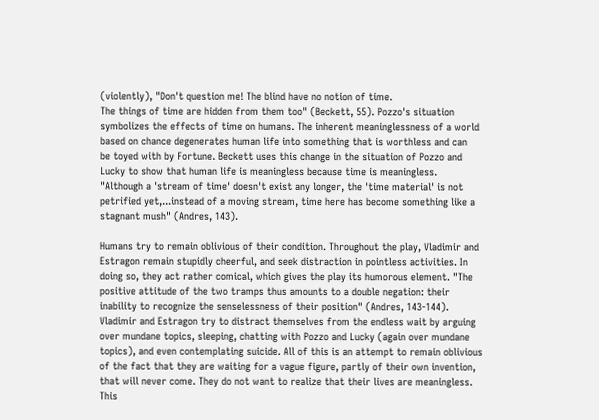(violently), "Don't question me! The blind have no notion of time.
The things of time are hidden from them too" (Beckett, 55). Pozzo's situation
symbolizes the effects of time on humans. The inherent meaninglessness of a world
based on chance degenerates human life into something that is worthless and can
be toyed with by Fortune. Beckett uses this change in the situation of Pozzo and
Lucky to show that human life is meaningless because time is meaningless.
"Although a 'stream of time' doesn't exist any longer, the 'time material' is not
petrified yet,...instead of a moving stream, time here has become something like a
stagnant mush" (Andres, 143).

Humans try to remain oblivious of their condition. Throughout the play, Vladimir and
Estragon remain stupidly cheerful, and seek distraction in pointless activities. In
doing so, they act rather comical, which gives the play its humorous element. "The
positive attitude of the two tramps thus amounts to a double negation: their
inability to recognize the senselessness of their position" (Andres, 143-144).
Vladimir and Estragon try to distract themselves from the endless wait by arguing
over mundane topics, sleeping, chatting with Pozzo and Lucky (again over mundane
topics), and even contemplating suicide. All of this is an attempt to remain oblivious
of the fact that they are waiting for a vague figure, partly of their own invention,
that will never come. They do not want to realize that their lives are meaningless.
This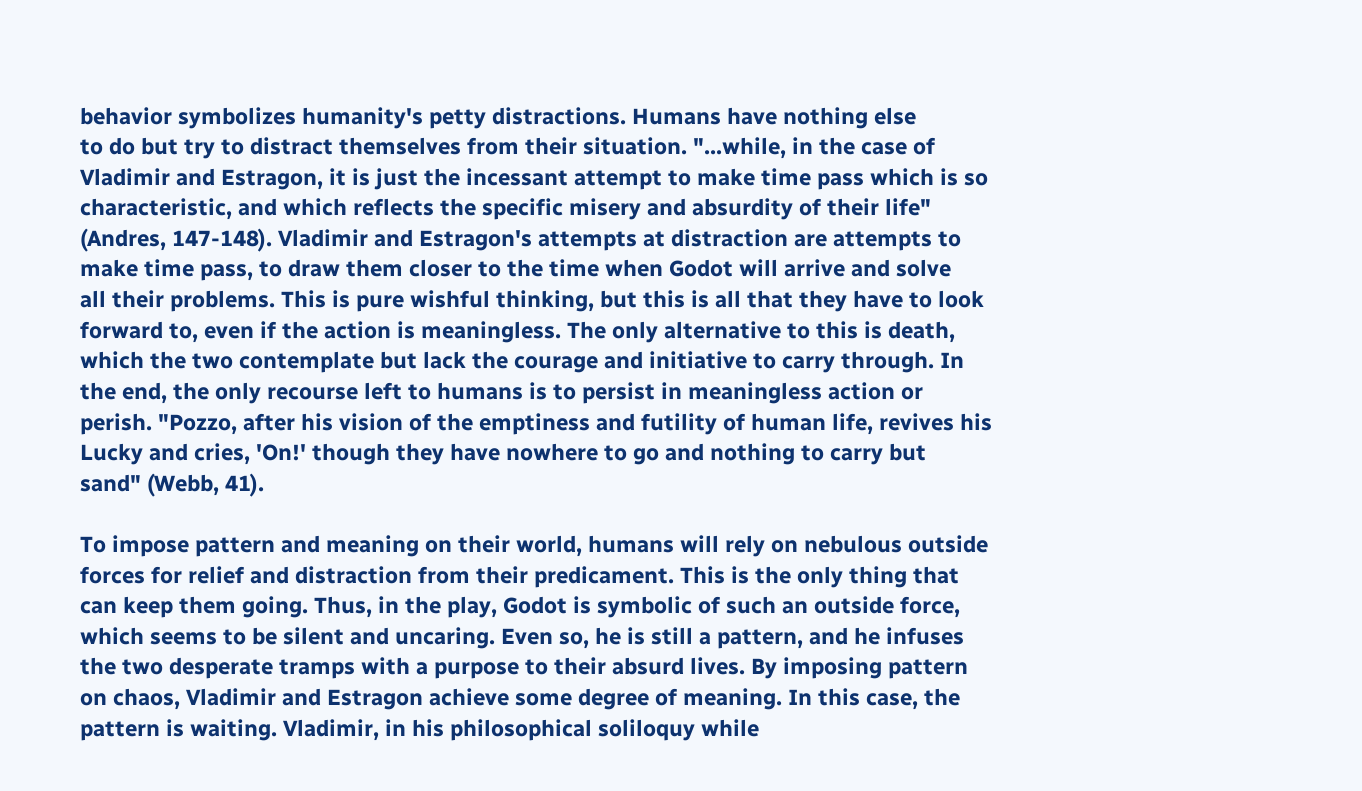behavior symbolizes humanity's petty distractions. Humans have nothing else
to do but try to distract themselves from their situation. "...while, in the case of
Vladimir and Estragon, it is just the incessant attempt to make time pass which is so
characteristic, and which reflects the specific misery and absurdity of their life"
(Andres, 147-148). Vladimir and Estragon's attempts at distraction are attempts to
make time pass, to draw them closer to the time when Godot will arrive and solve
all their problems. This is pure wishful thinking, but this is all that they have to look
forward to, even if the action is meaningless. The only alternative to this is death,
which the two contemplate but lack the courage and initiative to carry through. In
the end, the only recourse left to humans is to persist in meaningless action or
perish. "Pozzo, after his vision of the emptiness and futility of human life, revives his
Lucky and cries, 'On!' though they have nowhere to go and nothing to carry but
sand" (Webb, 41).

To impose pattern and meaning on their world, humans will rely on nebulous outside
forces for relief and distraction from their predicament. This is the only thing that
can keep them going. Thus, in the play, Godot is symbolic of such an outside force,
which seems to be silent and uncaring. Even so, he is still a pattern, and he infuses
the two desperate tramps with a purpose to their absurd lives. By imposing pattern
on chaos, Vladimir and Estragon achieve some degree of meaning. In this case, the
pattern is waiting. Vladimir, in his philosophical soliloquy while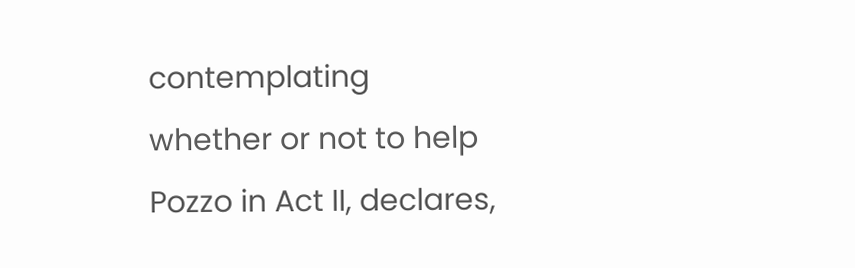contemplating
whether or not to help Pozzo in Act II, declares,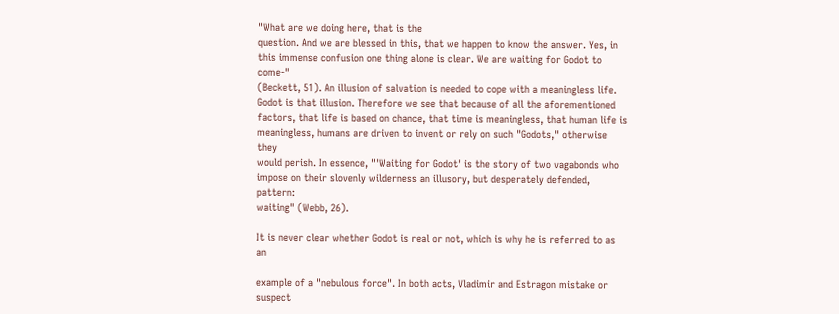"What are we doing here, that is the
question. And we are blessed in this, that we happen to know the answer. Yes, in
this immense confusion one thing alone is clear. We are waiting for Godot to come-"
(Beckett, 51). An illusion of salvation is needed to cope with a meaningless life.
Godot is that illusion. Therefore we see that because of all the aforementioned
factors, that life is based on chance, that time is meaningless, that human life is
meaningless, humans are driven to invent or rely on such "Godots," otherwise they
would perish. In essence, "'Waiting for Godot' is the story of two vagabonds who
impose on their slovenly wilderness an illusory, but desperately defended, pattern:
waiting" (Webb, 26).

It is never clear whether Godot is real or not, which is why he is referred to as an

example of a "nebulous force". In both acts, Vladimir and Estragon mistake or
suspect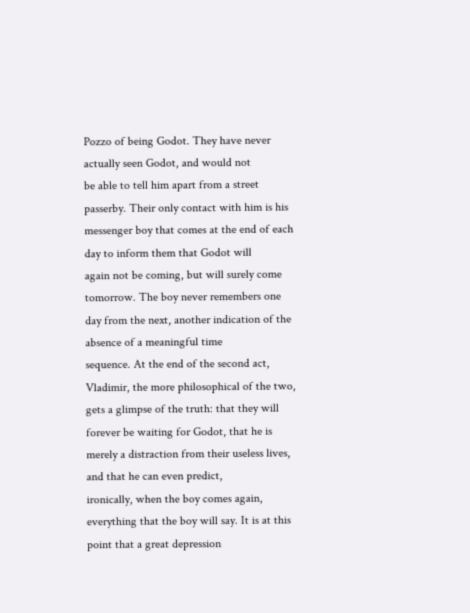Pozzo of being Godot. They have never actually seen Godot, and would not
be able to tell him apart from a street passerby. Their only contact with him is his
messenger boy that comes at the end of each day to inform them that Godot will
again not be coming, but will surely come tomorrow. The boy never remembers one
day from the next, another indication of the absence of a meaningful time
sequence. At the end of the second act, Vladimir, the more philosophical of the two,
gets a glimpse of the truth: that they will forever be waiting for Godot, that he is
merely a distraction from their useless lives, and that he can even predict,
ironically, when the boy comes again, everything that the boy will say. It is at this
point that a great depression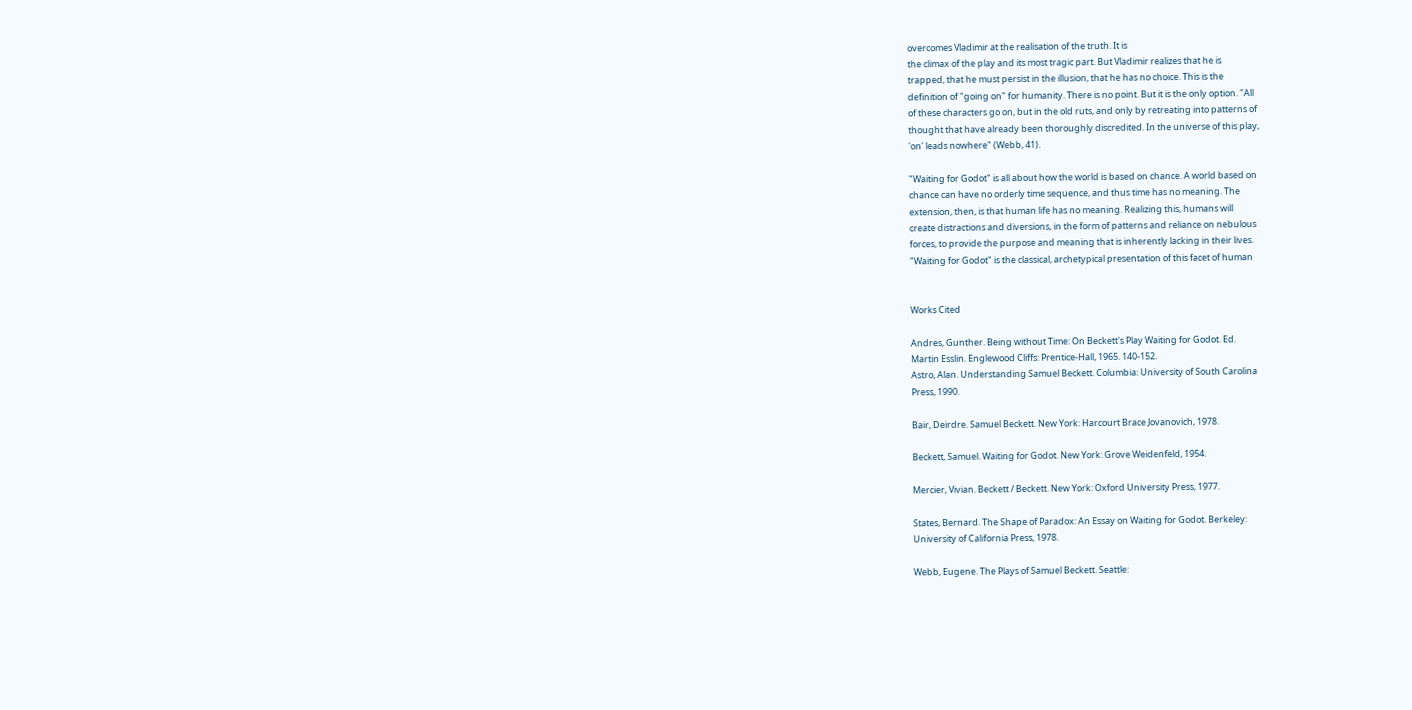overcomes Vladimir at the realisation of the truth. It is
the climax of the play and its most tragic part. But Vladimir realizes that he is
trapped, that he must persist in the illusion, that he has no choice. This is the
definition of "going on" for humanity. There is no point. But it is the only option. "All
of these characters go on, but in the old ruts, and only by retreating into patterns of
thought that have already been thoroughly discredited. In the universe of this play,
'on' leads nowhere" (Webb, 41).

"Waiting for Godot" is all about how the world is based on chance. A world based on
chance can have no orderly time sequence, and thus time has no meaning. The
extension, then, is that human life has no meaning. Realizing this, humans will
create distractions and diversions, in the form of patterns and reliance on nebulous
forces, to provide the purpose and meaning that is inherently lacking in their lives.
"Waiting for Godot" is the classical, archetypical presentation of this facet of human


Works Cited

Andres, Gunther. Being without Time: On Beckett's Play Waiting for Godot. Ed.
Martin Esslin. Englewood Cliffs: Prentice-Hall, 1965. 140-152.
Astro, Alan. Understanding Samuel Beckett. Columbia: University of South Carolina
Press, 1990.

Bair, Deirdre. Samuel Beckett. New York: Harcourt Brace Jovanovich, 1978.

Beckett, Samuel. Waiting for Godot. New York: Grove Weidenfeld, 1954.

Mercier, Vivian. Beckett / Beckett. New York: Oxford University Press, 1977.

States, Bernard. The Shape of Paradox: An Essay on Waiting for Godot. Berkeley:
University of California Press, 1978.

Webb, Eugene. The Plays of Samuel Beckett. Seattle: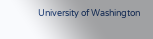University of Washington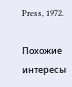Press, 1972.

Похожие интересы